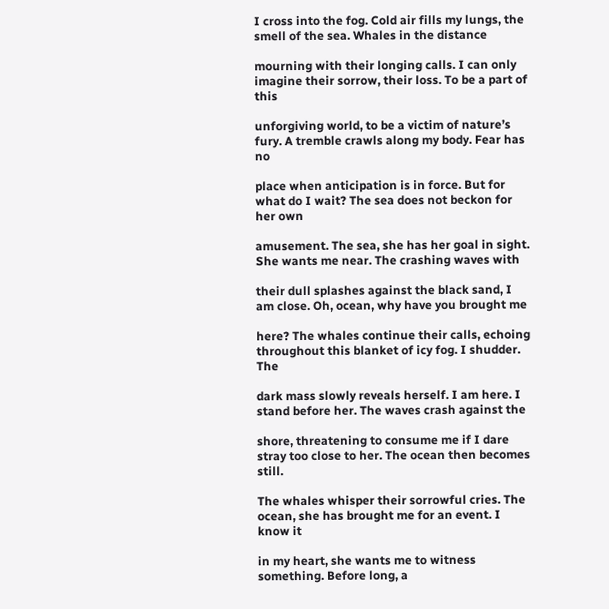I cross into the fog. Cold air fills my lungs, the smell of the sea. Whales in the distance

mourning with their longing calls. I can only imagine their sorrow, their loss. To be a part of this

unforgiving world, to be a victim of nature’s fury. A tremble crawls along my body. Fear has no

place when anticipation is in force. But for what do I wait? The sea does not beckon for her own

amusement. The sea, she has her goal in sight. She wants me near. The crashing waves with

their dull splashes against the black sand, I am close. Oh, ocean, why have you brought me

here? The whales continue their calls, echoing throughout this blanket of icy fog. I shudder. The

dark mass slowly reveals herself. I am here. I stand before her. The waves crash against the

shore, threatening to consume me if I dare stray too close to her. The ocean then becomes still.

The whales whisper their sorrowful cries. The ocean, she has brought me for an event. I know it

in my heart, she wants me to witness something. Before long, a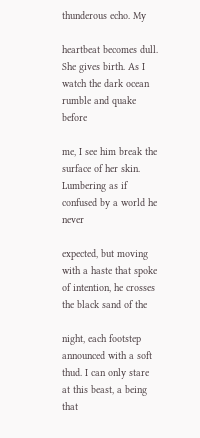thunderous echo. My

heartbeat becomes dull. She gives birth. As I watch the dark ocean rumble and quake before

me, I see him break the surface of her skin. Lumbering as if confused by a world he never

expected, but moving with a haste that spoke of intention, he crosses the black sand of the

night, each footstep announced with a soft thud. I can only stare at this beast, a being that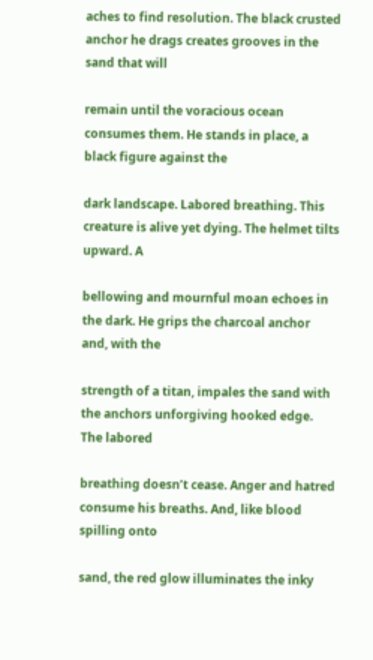aches to find resolution. The black crusted anchor he drags creates grooves in the sand that will

remain until the voracious ocean consumes them. He stands in place, a black figure against the

dark landscape. Labored breathing. This creature is alive yet dying. The helmet tilts upward. A

bellowing and mournful moan echoes in the dark. He grips the charcoal anchor and, with the

strength of a titan, impales the sand with the anchors unforgiving hooked edge. The labored

breathing doesn’t cease. Anger and hatred consume his breaths. And, like blood spilling onto

sand, the red glow illuminates the inky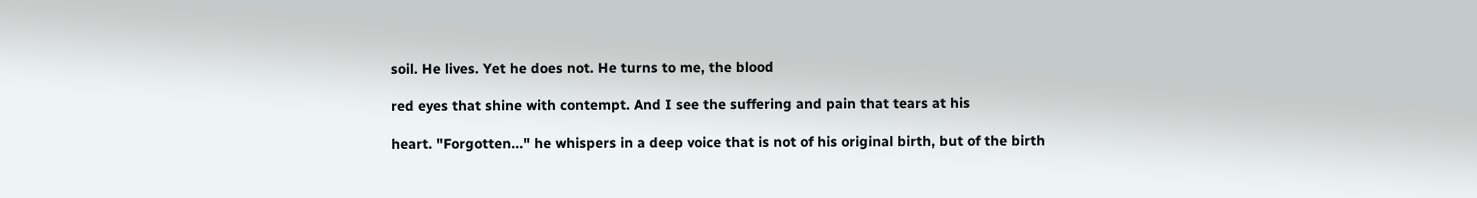soil. He lives. Yet he does not. He turns to me, the blood

red eyes that shine with contempt. And I see the suffering and pain that tears at his

heart. "Forgotten..." he whispers in a deep voice that is not of his original birth, but of the birth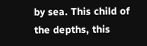by sea. This child of the depths, this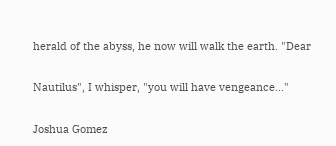herald of the abyss, he now will walk the earth. "Dear

Nautilus", I whisper, "you will have vengeance..."

Joshua Gomez